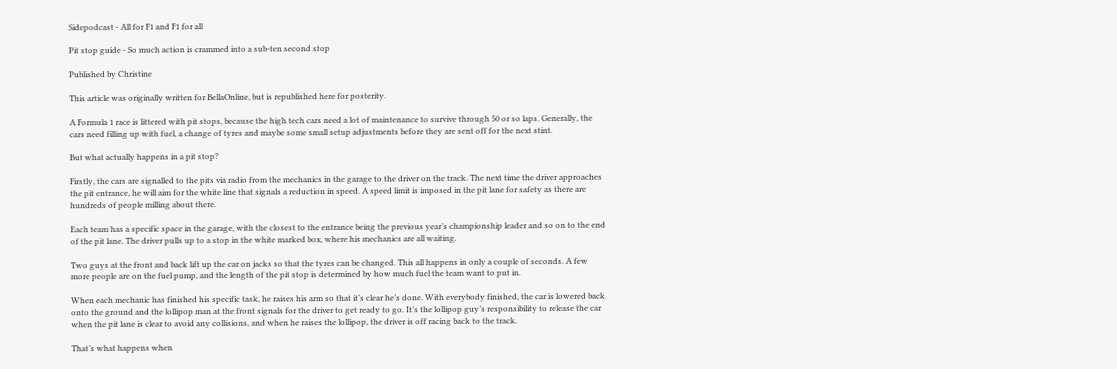Sidepodcast - All for F1 and F1 for all

Pit stop guide - So much action is crammed into a sub-ten second stop

Published by Christine

This article was originally written for BellaOnline, but is republished here for posterity.

A Formula 1 race is littered with pit stops, because the high tech cars need a lot of maintenance to survive through 50 or so laps. Generally, the cars need filling up with fuel, a change of tyres and maybe some small setup adjustments before they are sent off for the next stint.

But what actually happens in a pit stop?

Firstly, the cars are signalled to the pits via radio from the mechanics in the garage to the driver on the track. The next time the driver approaches the pit entrance, he will aim for the white line that signals a reduction in speed. A speed limit is imposed in the pit lane for safety as there are hundreds of people milling about there.

Each team has a specific space in the garage, with the closest to the entrance being the previous year’s championship leader and so on to the end of the pit lane. The driver pulls up to a stop in the white marked box, where his mechanics are all waiting.

Two guys at the front and back lift up the car on jacks so that the tyres can be changed. This all happens in only a couple of seconds. A few more people are on the fuel pump, and the length of the pit stop is determined by how much fuel the team want to put in.

When each mechanic has finished his specific task, he raises his arm so that it’s clear he’s done. With everybody finished, the car is lowered back onto the ground and the lollipop man at the front signals for the driver to get ready to go. It’s the lollipop guy’s responsibility to release the car when the pit lane is clear to avoid any collisions, and when he raises the lollipop, the driver is off racing back to the track.

That’s what happens when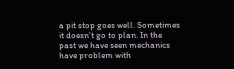a pit stop goes well. Sometimes it doesn’t go to plan. In the past we have seen mechanics have problem with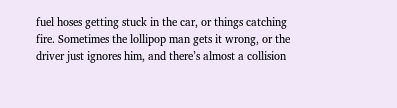fuel hoses getting stuck in the car, or things catching fire. Sometimes the lollipop man gets it wrong, or the driver just ignores him, and there’s almost a collision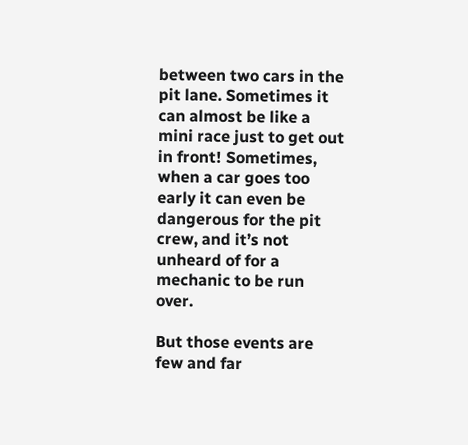between two cars in the pit lane. Sometimes it can almost be like a mini race just to get out in front! Sometimes, when a car goes too early it can even be dangerous for the pit crew, and it’s not unheard of for a mechanic to be run over.

But those events are few and far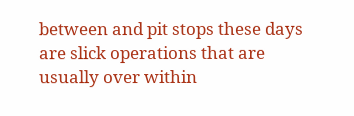between and pit stops these days are slick operations that are usually over within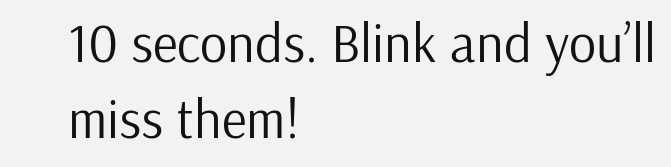10 seconds. Blink and you’ll miss them!